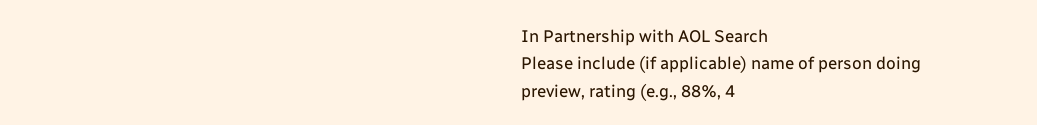In Partnership with AOL Search
Please include (if applicable) name of person doing preview, rating (e.g., 88%, 4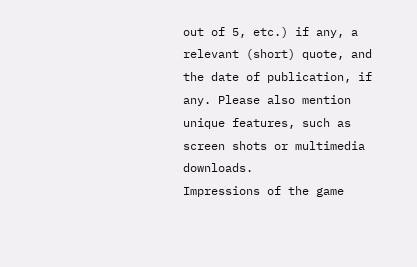out of 5, etc.) if any, a relevant (short) quote, and the date of publication, if any. Please also mention unique features, such as screen shots or multimedia downloads.
Impressions of the game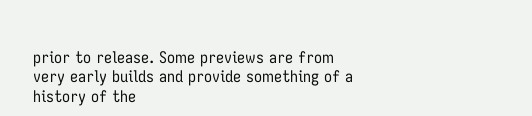prior to release. Some previews are from very early builds and provide something of a history of the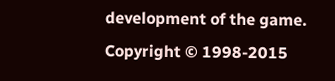development of the game.
Copyright © 1998-2015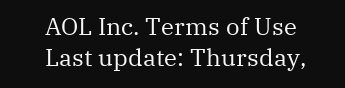AOL Inc. Terms of Use
Last update: Thursday,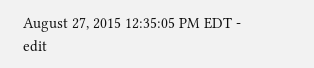August 27, 2015 12:35:05 PM EDT - edit